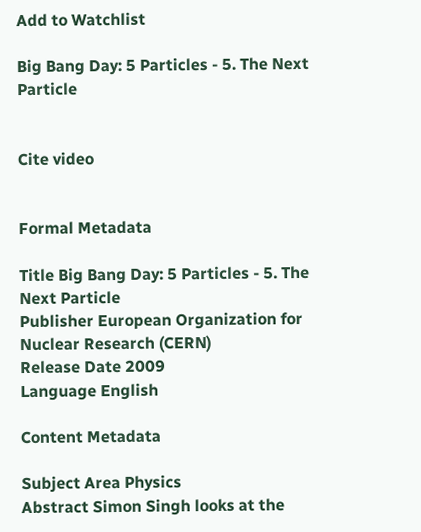Add to Watchlist

Big Bang Day: 5 Particles - 5. The Next Particle


Cite video


Formal Metadata

Title Big Bang Day: 5 Particles - 5. The Next Particle
Publisher European Organization for Nuclear Research (CERN)
Release Date 2009
Language English

Content Metadata

Subject Area Physics
Abstract Simon Singh looks at the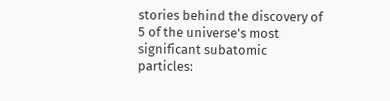stories behind the discovery of 5 of the universe's most significant subatomic particles: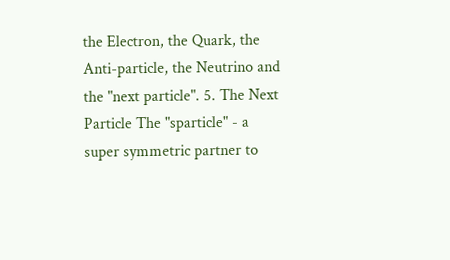the Electron, the Quark, the Anti-particle, the Neutrino and the "next particle". 5. The Next Particle The "sparticle" - a super symmetric partner to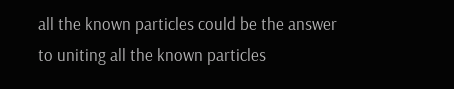all the known particles could be the answer to uniting all the known particles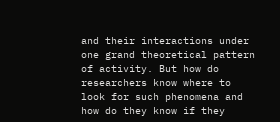and their interactions under one grand theoretical pattern of activity. But how do researchers know where to look for such phenomena and how do they know if they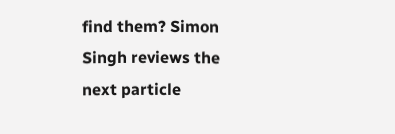find them? Simon Singh reviews the next particle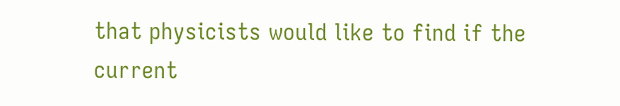that physicists would like to find if the current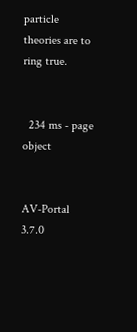particle theories are to ring true.


  234 ms - page object


AV-Portal 3.7.0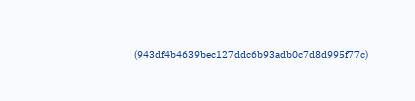(943df4b4639bec127ddc6b93adb0c7d8d995f77c)